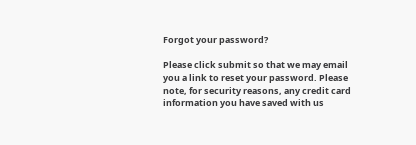Forgot your password?

Please click submit so that we may email you a link to reset your password. Please note, for security reasons, any credit card information you have saved with us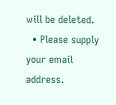will be deleted.
  • Please supply your email address.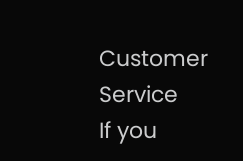Customer Service
If you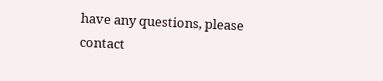have any questions, please contact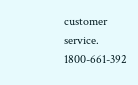customer service. 1800-661-392